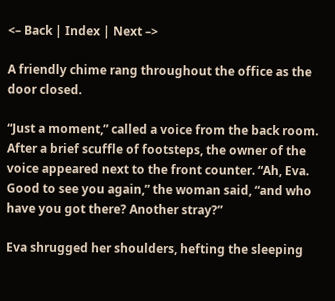<– Back | Index | Next –>

A friendly chime rang throughout the office as the door closed.

“Just a moment,” called a voice from the back room. After a brief scuffle of footsteps, the owner of the voice appeared next to the front counter. “Ah, Eva. Good to see you again,” the woman said, “and who have you got there? Another stray?”

Eva shrugged her shoulders, hefting the sleeping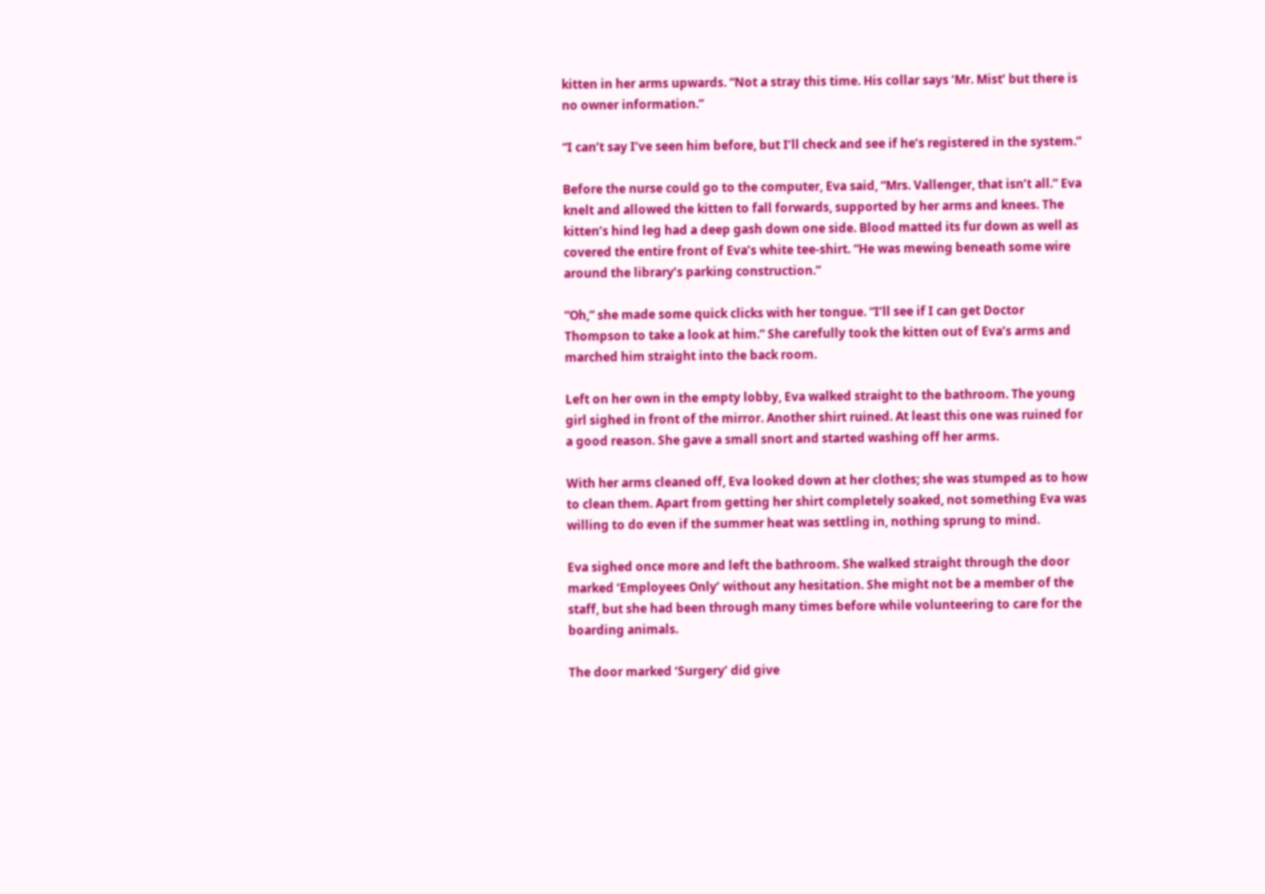kitten in her arms upwards. “Not a stray this time. His collar says ‘Mr. Mist’ but there is no owner information.”

“I can’t say I’ve seen him before, but I’ll check and see if he’s registered in the system.”

Before the nurse could go to the computer, Eva said, “Mrs. Vallenger, that isn’t all.” Eva knelt and allowed the kitten to fall forwards, supported by her arms and knees. The kitten’s hind leg had a deep gash down one side. Blood matted its fur down as well as covered the entire front of Eva’s white tee-shirt. “He was mewing beneath some wire around the library’s parking construction.”

“Oh,” she made some quick clicks with her tongue. “I’ll see if I can get Doctor Thompson to take a look at him.” She carefully took the kitten out of Eva’s arms and marched him straight into the back room.

Left on her own in the empty lobby, Eva walked straight to the bathroom. The young girl sighed in front of the mirror. Another shirt ruined. At least this one was ruined for a good reason. She gave a small snort and started washing off her arms.

With her arms cleaned off, Eva looked down at her clothes; she was stumped as to how to clean them. Apart from getting her shirt completely soaked, not something Eva was willing to do even if the summer heat was settling in, nothing sprung to mind.

Eva sighed once more and left the bathroom. She walked straight through the door marked ‘Employees Only’ without any hesitation. She might not be a member of the staff, but she had been through many times before while volunteering to care for the boarding animals.

The door marked ‘Surgery’ did give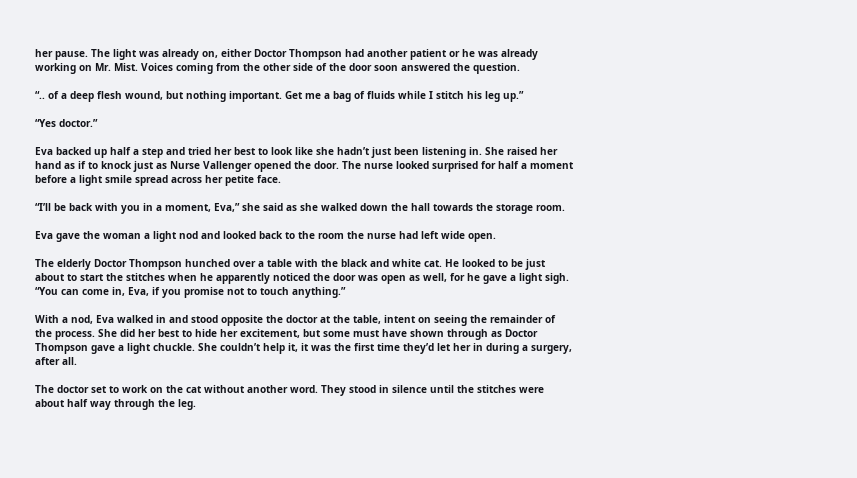her pause. The light was already on, either Doctor Thompson had another patient or he was already working on Mr. Mist. Voices coming from the other side of the door soon answered the question.

“.. of a deep flesh wound, but nothing important. Get me a bag of fluids while I stitch his leg up.”

“Yes doctor.”

Eva backed up half a step and tried her best to look like she hadn’t just been listening in. She raised her hand as if to knock just as Nurse Vallenger opened the door. The nurse looked surprised for half a moment before a light smile spread across her petite face.

“I’ll be back with you in a moment, Eva,” she said as she walked down the hall towards the storage room.

Eva gave the woman a light nod and looked back to the room the nurse had left wide open.

The elderly Doctor Thompson hunched over a table with the black and white cat. He looked to be just about to start the stitches when he apparently noticed the door was open as well, for he gave a light sigh. “You can come in, Eva, if you promise not to touch anything.”

With a nod, Eva walked in and stood opposite the doctor at the table, intent on seeing the remainder of the process. She did her best to hide her excitement, but some must have shown through as Doctor Thompson gave a light chuckle. She couldn’t help it, it was the first time they’d let her in during a surgery, after all.

The doctor set to work on the cat without another word. They stood in silence until the stitches were about half way through the leg.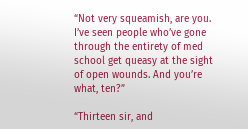“Not very squeamish, are you. I’ve seen people who’ve gone through the entirety of med school get queasy at the sight of open wounds. And you’re what, ten?”

“Thirteen sir, and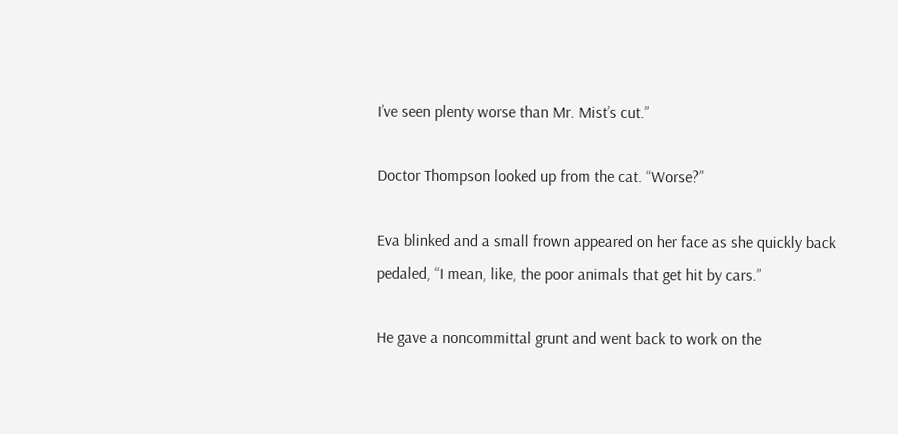I’ve seen plenty worse than Mr. Mist’s cut.”

Doctor Thompson looked up from the cat. “Worse?”

Eva blinked and a small frown appeared on her face as she quickly back pedaled, “I mean, like, the poor animals that get hit by cars.”

He gave a noncommittal grunt and went back to work on the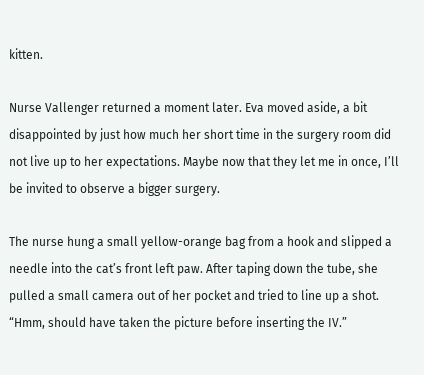kitten.

Nurse Vallenger returned a moment later. Eva moved aside, a bit disappointed by just how much her short time in the surgery room did not live up to her expectations. Maybe now that they let me in once, I’ll be invited to observe a bigger surgery.

The nurse hung a small yellow-orange bag from a hook and slipped a needle into the cat’s front left paw. After taping down the tube, she pulled a small camera out of her pocket and tried to line up a shot. “Hmm, should have taken the picture before inserting the IV.”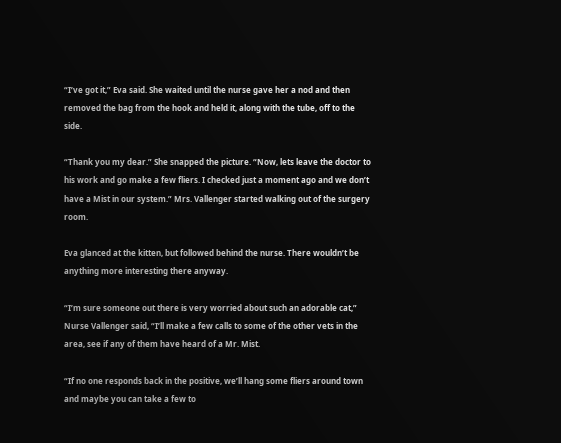“I’ve got it,” Eva said. She waited until the nurse gave her a nod and then removed the bag from the hook and held it, along with the tube, off to the side.

“Thank you my dear.” She snapped the picture. “Now, lets leave the doctor to his work and go make a few fliers. I checked just a moment ago and we don’t have a Mist in our system.” Mrs. Vallenger started walking out of the surgery room.

Eva glanced at the kitten, but followed behind the nurse. There wouldn’t be anything more interesting there anyway.

“I’m sure someone out there is very worried about such an adorable cat,” Nurse Vallenger said, “I’ll make a few calls to some of the other vets in the area, see if any of them have heard of a Mr. Mist.

“If no one responds back in the positive, we’ll hang some fliers around town and maybe you can take a few to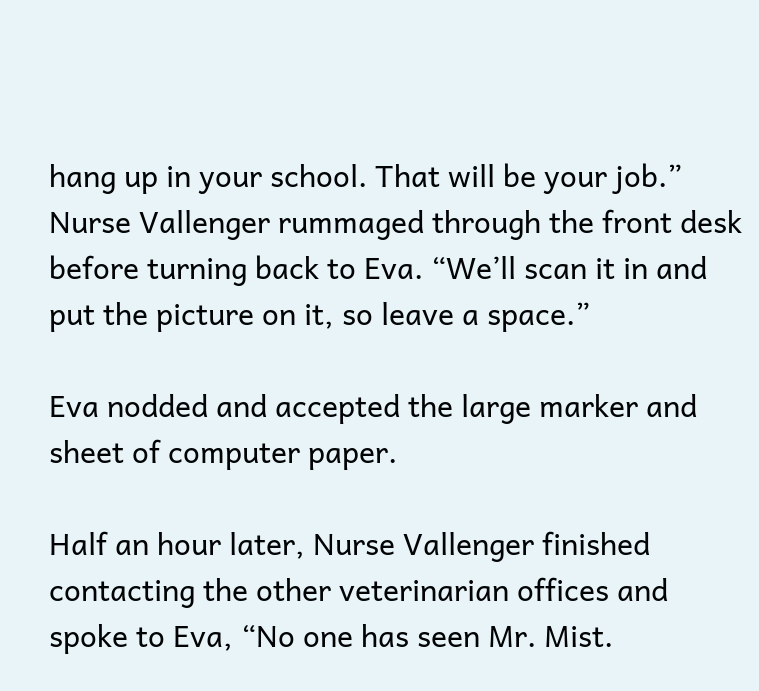hang up in your school. That will be your job.” Nurse Vallenger rummaged through the front desk before turning back to Eva. “We’ll scan it in and put the picture on it, so leave a space.”

Eva nodded and accepted the large marker and sheet of computer paper.

Half an hour later, Nurse Vallenger finished contacting the other veterinarian offices and spoke to Eva, “No one has seen Mr. Mist.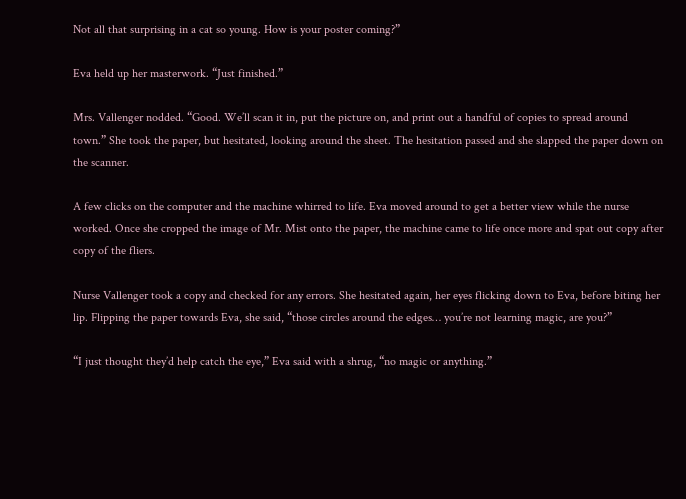Not all that surprising in a cat so young. How is your poster coming?”

Eva held up her masterwork. “Just finished.”

Mrs. Vallenger nodded. “Good. We’ll scan it in, put the picture on, and print out a handful of copies to spread around town.” She took the paper, but hesitated, looking around the sheet. The hesitation passed and she slapped the paper down on the scanner.

A few clicks on the computer and the machine whirred to life. Eva moved around to get a better view while the nurse worked. Once she cropped the image of Mr. Mist onto the paper, the machine came to life once more and spat out copy after copy of the fliers.

Nurse Vallenger took a copy and checked for any errors. She hesitated again, her eyes flicking down to Eva, before biting her lip. Flipping the paper towards Eva, she said, “those circles around the edges… you’re not learning magic, are you?”

“I just thought they’d help catch the eye,” Eva said with a shrug, “no magic or anything.”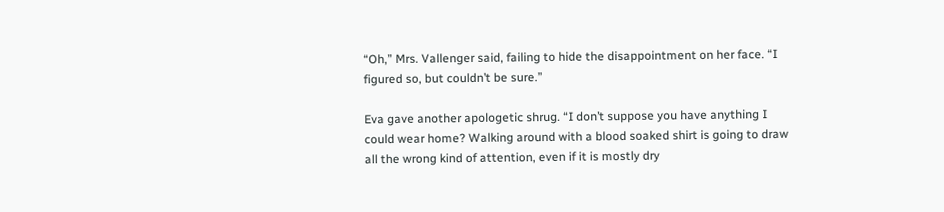“Oh,” Mrs. Vallenger said, failing to hide the disappointment on her face. “I figured so, but couldn’t be sure.”

Eva gave another apologetic shrug. “I don’t suppose you have anything I could wear home? Walking around with a blood soaked shirt is going to draw all the wrong kind of attention, even if it is mostly dry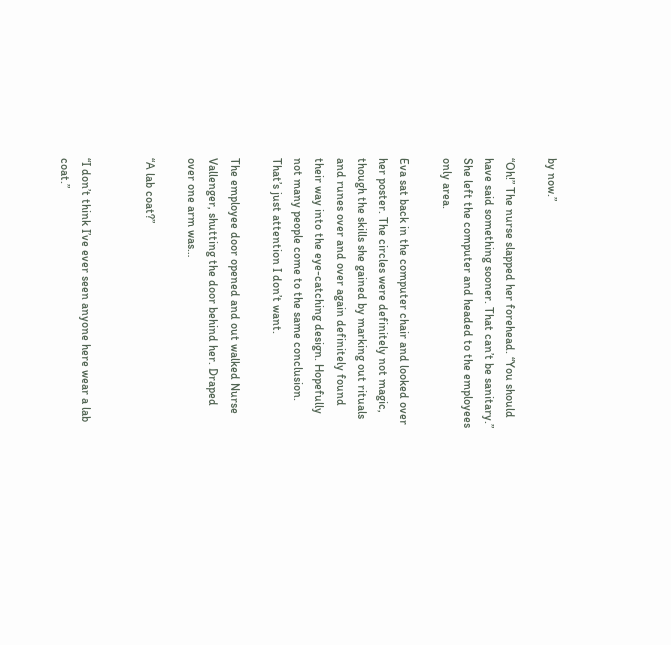by now.”

“Oh!” The nurse slapped her forehead. “You should have said something sooner. That can’t be sanitary.” She left the computer and headed to the employees only area.

Eva sat back in the computer chair and looked over her poster. The circles were definitely not magic, though the skills she gained by marking out rituals and runes over and over again definitely found their way into the eye-catching design. Hopefully not many people come to the same conclusion. That’s just attention I don’t want.

The employee door opened and out walked Nurse Vallenger, shutting the door behind her. Draped over one arm was…

“A lab coat?”


“I don’t think I’ve ever seen anyone here wear a lab coat.”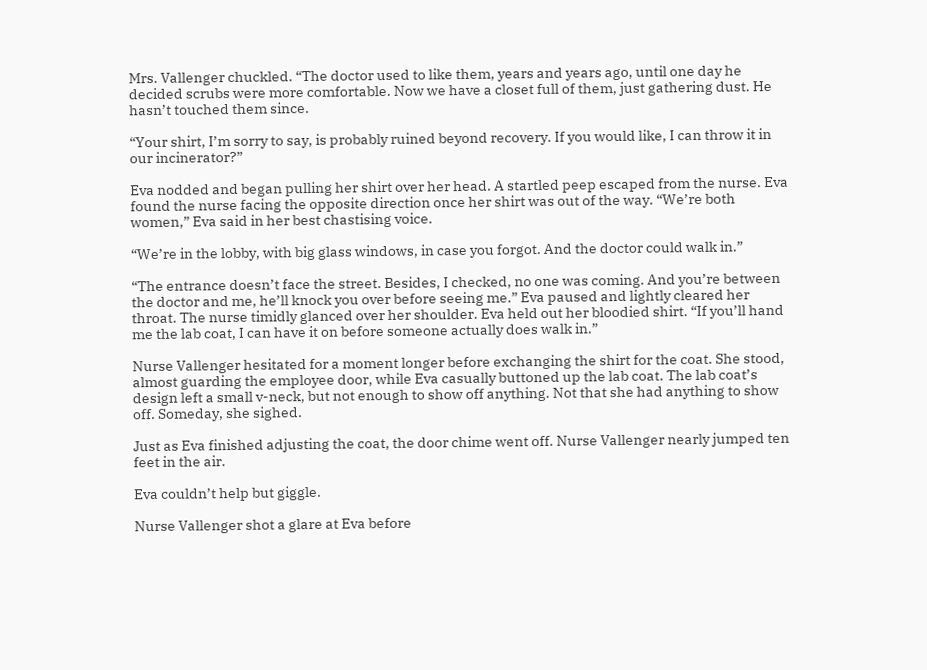Mrs. Vallenger chuckled. “The doctor used to like them, years and years ago, until one day he decided scrubs were more comfortable. Now we have a closet full of them, just gathering dust. He hasn’t touched them since.

“Your shirt, I’m sorry to say, is probably ruined beyond recovery. If you would like, I can throw it in our incinerator?”

Eva nodded and began pulling her shirt over her head. A startled peep escaped from the nurse. Eva found the nurse facing the opposite direction once her shirt was out of the way. “We’re both women,” Eva said in her best chastising voice.

“We’re in the lobby, with big glass windows, in case you forgot. And the doctor could walk in.”

“The entrance doesn’t face the street. Besides, I checked, no one was coming. And you’re between the doctor and me, he’ll knock you over before seeing me.” Eva paused and lightly cleared her throat. The nurse timidly glanced over her shoulder. Eva held out her bloodied shirt. “If you’ll hand me the lab coat, I can have it on before someone actually does walk in.”

Nurse Vallenger hesitated for a moment longer before exchanging the shirt for the coat. She stood, almost guarding the employee door, while Eva casually buttoned up the lab coat. The lab coat’s design left a small v-neck, but not enough to show off anything. Not that she had anything to show off. Someday, she sighed.

Just as Eva finished adjusting the coat, the door chime went off. Nurse Vallenger nearly jumped ten feet in the air.

Eva couldn’t help but giggle.

Nurse Vallenger shot a glare at Eva before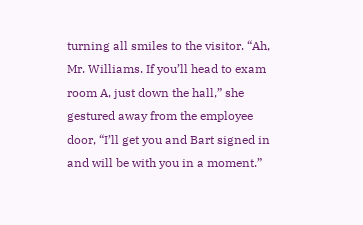turning all smiles to the visitor. “Ah, Mr. Williams. If you’ll head to exam room A, just down the hall,” she gestured away from the employee door, “I’ll get you and Bart signed in and will be with you in a moment.”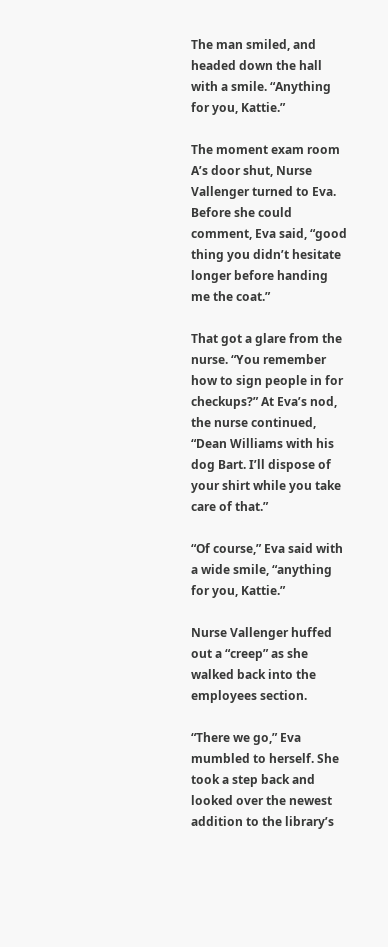The man smiled, and headed down the hall with a smile. “Anything for you, Kattie.”

The moment exam room A’s door shut, Nurse Vallenger turned to Eva. Before she could comment, Eva said, “good thing you didn’t hesitate longer before handing me the coat.”

That got a glare from the nurse. “You remember how to sign people in for checkups?” At Eva’s nod, the nurse continued, “Dean Williams with his dog Bart. I’ll dispose of your shirt while you take care of that.”

“Of course,” Eva said with a wide smile, “anything for you, Kattie.”

Nurse Vallenger huffed out a “creep” as she walked back into the employees section.

“There we go,” Eva mumbled to herself. She took a step back and looked over the newest addition to the library’s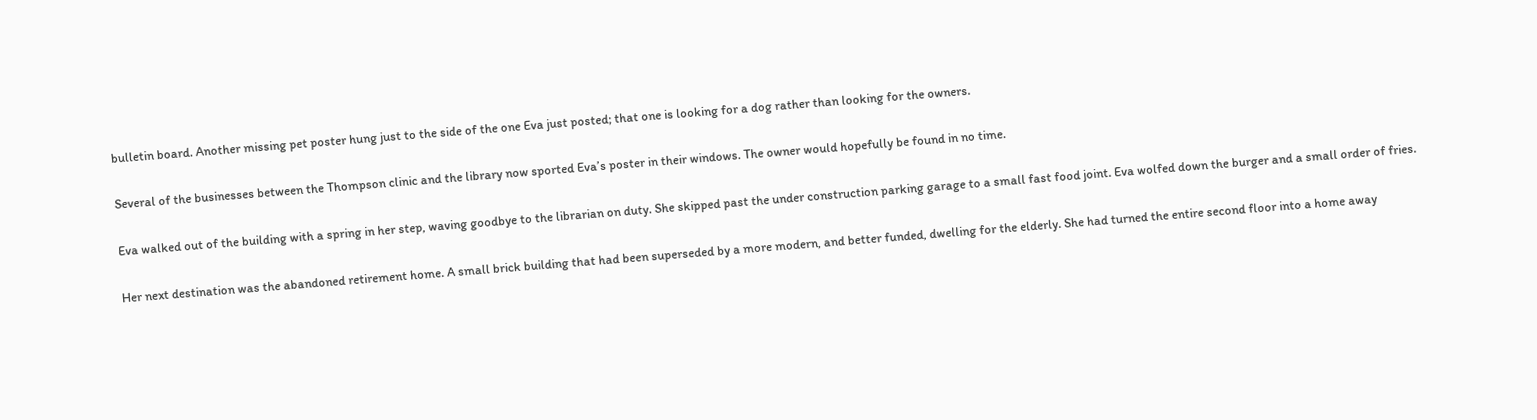bulletin board. Another missing pet poster hung just to the side of the one Eva just posted; that one is looking for a dog rather than looking for the owners.

Several of the businesses between the Thompson clinic and the library now sported Eva’s poster in their windows. The owner would hopefully be found in no time.

Eva walked out of the building with a spring in her step, waving goodbye to the librarian on duty. She skipped past the under construction parking garage to a small fast food joint. Eva wolfed down the burger and a small order of fries.

Her next destination was the abandoned retirement home. A small brick building that had been superseded by a more modern, and better funded, dwelling for the elderly. She had turned the entire second floor into a home away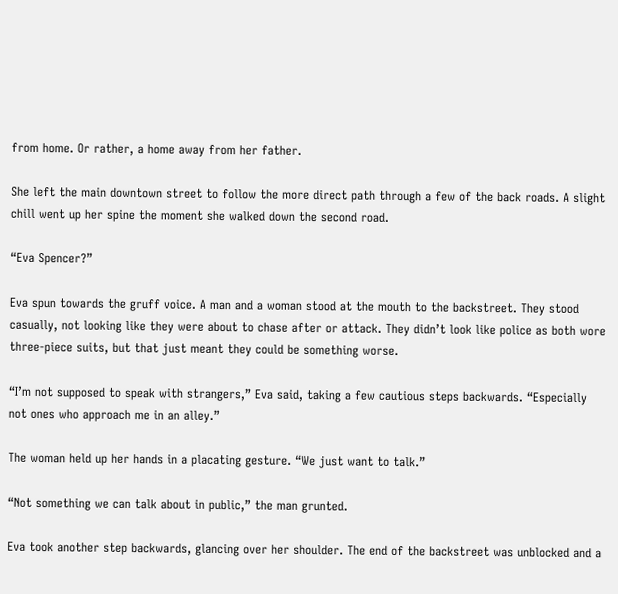from home. Or rather, a home away from her father.

She left the main downtown street to follow the more direct path through a few of the back roads. A slight chill went up her spine the moment she walked down the second road.

“Eva Spencer?”

Eva spun towards the gruff voice. A man and a woman stood at the mouth to the backstreet. They stood casually, not looking like they were about to chase after or attack. They didn’t look like police as both wore three-piece suits, but that just meant they could be something worse.

“I’m not supposed to speak with strangers,” Eva said, taking a few cautious steps backwards. “Especially not ones who approach me in an alley.”

The woman held up her hands in a placating gesture. “We just want to talk.”

“Not something we can talk about in public,” the man grunted.

Eva took another step backwards, glancing over her shoulder. The end of the backstreet was unblocked and a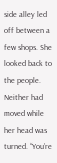side alley led off between a few shops. She looked back to the people. Neither had moved while her head was turned. “You’re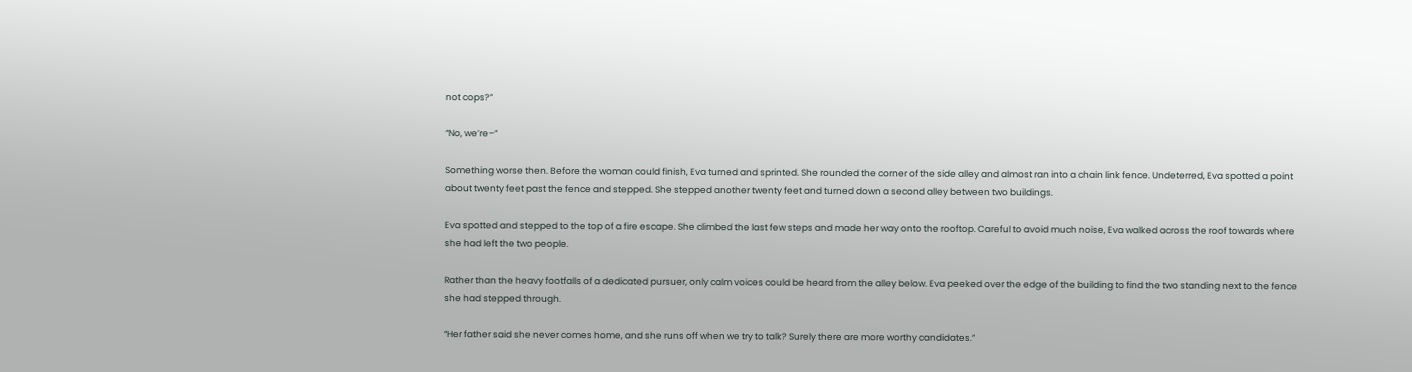not cops?”

“No, we’re–”

Something worse then. Before the woman could finish, Eva turned and sprinted. She rounded the corner of the side alley and almost ran into a chain link fence. Undeterred, Eva spotted a point about twenty feet past the fence and stepped. She stepped another twenty feet and turned down a second alley between two buildings.

Eva spotted and stepped to the top of a fire escape. She climbed the last few steps and made her way onto the rooftop. Careful to avoid much noise, Eva walked across the roof towards where she had left the two people.

Rather than the heavy footfalls of a dedicated pursuer, only calm voices could be heard from the alley below. Eva peeked over the edge of the building to find the two standing next to the fence she had stepped through.

“Her father said she never comes home, and she runs off when we try to talk? Surely there are more worthy candidates.”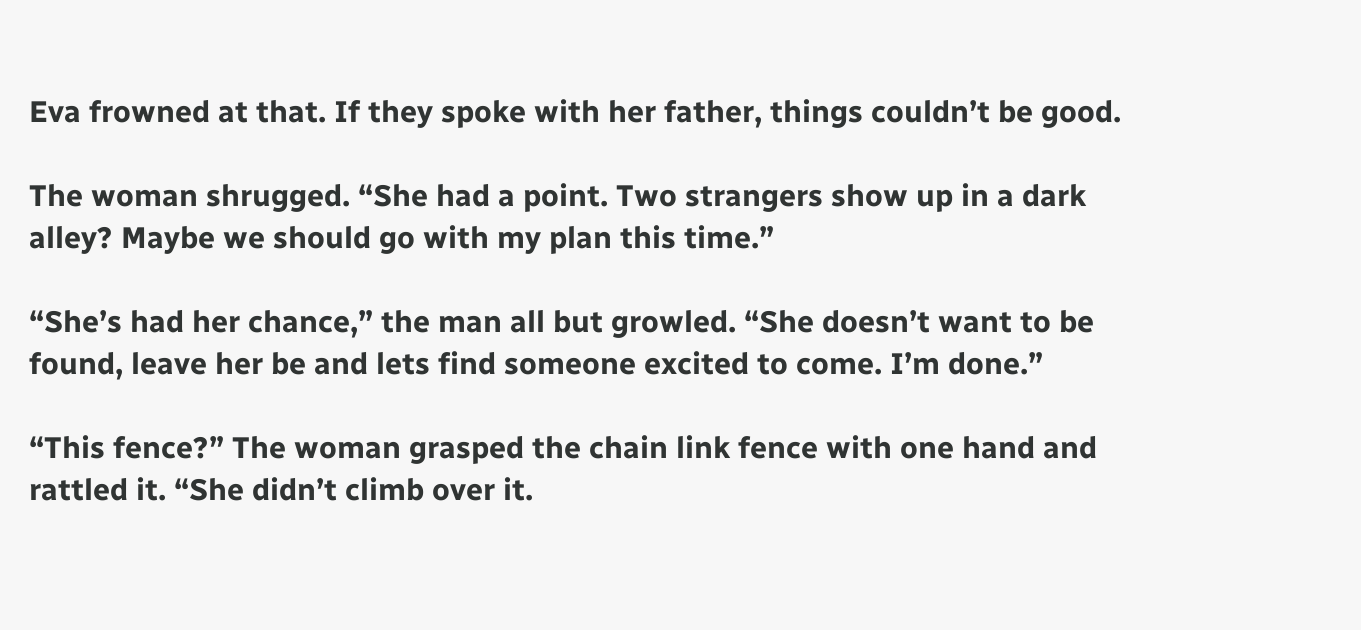Eva frowned at that. If they spoke with her father, things couldn’t be good.

The woman shrugged. “She had a point. Two strangers show up in a dark alley? Maybe we should go with my plan this time.”

“She’s had her chance,” the man all but growled. “She doesn’t want to be found, leave her be and lets find someone excited to come. I’m done.”

“This fence?” The woman grasped the chain link fence with one hand and rattled it. “She didn’t climb over it.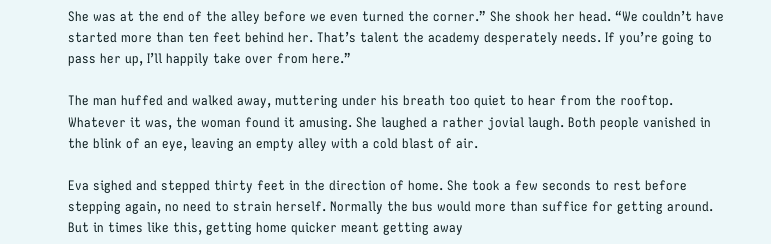She was at the end of the alley before we even turned the corner.” She shook her head. “We couldn’t have started more than ten feet behind her. That’s talent the academy desperately needs. If you’re going to pass her up, I’ll happily take over from here.”

The man huffed and walked away, muttering under his breath too quiet to hear from the rooftop. Whatever it was, the woman found it amusing. She laughed a rather jovial laugh. Both people vanished in the blink of an eye, leaving an empty alley with a cold blast of air.

Eva sighed and stepped thirty feet in the direction of home. She took a few seconds to rest before stepping again, no need to strain herself. Normally the bus would more than suffice for getting around. But in times like this, getting home quicker meant getting away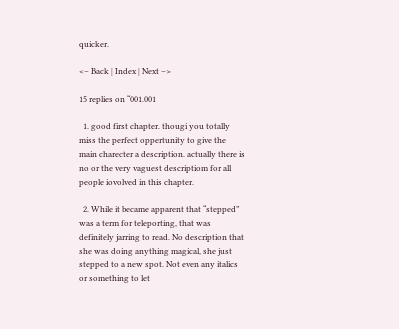quicker.

<– Back | Index | Next –>

15 replies on “001.001

  1. good first chapter. thougi you totally miss the perfect oppertunity to give the main charecter a description. actually there is no or the very vaguest descriptiom for all people iovolved in this chapter.

  2. While it became apparent that “stepped” was a term for teleporting, that was definitely jarring to read. No description that she was doing anything magical, she just stepped to a new spot. Not even any italics or something to let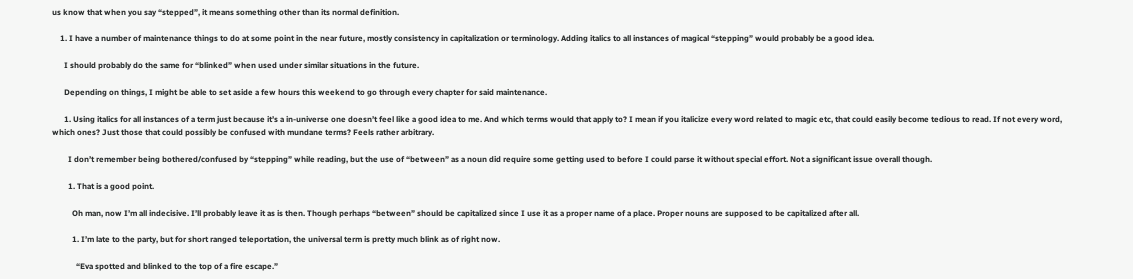us know that when you say “stepped”, it means something other than its normal definition.

    1. I have a number of maintenance things to do at some point in the near future, mostly consistency in capitalization or terminology. Adding italics to all instances of magical “stepping” would probably be a good idea.

      I should probably do the same for “blinked” when used under similar situations in the future.

      Depending on things, I might be able to set aside a few hours this weekend to go through every chapter for said maintenance.

      1. Using italics for all instances of a term just because it’s a in-universe one doesn’t feel like a good idea to me. And which terms would that apply to? I mean if you italicize every word related to magic etc, that could easily become tedious to read. If not every word, which ones? Just those that could possibly be confused with mundane terms? Feels rather arbitrary.

        I don’t remember being bothered/confused by “stepping” while reading, but the use of “between” as a noun did require some getting used to before I could parse it without special effort. Not a significant issue overall though.

        1. That is a good point.

          Oh man, now I’m all indecisive. I’ll probably leave it as is then. Though perhaps “between” should be capitalized since I use it as a proper name of a place. Proper nouns are supposed to be capitalized after all.

          1. I’m late to the party, but for short ranged teleportation, the universal term is pretty much blink as of right now.

            “Eva spotted and blinked to the top of a fire escape.”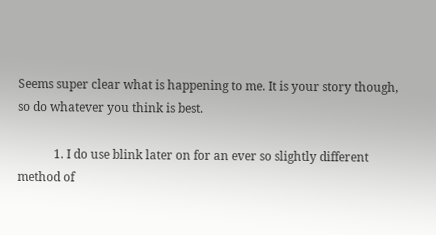Seems super clear what is happening to me. It is your story though, so do whatever you think is best.

            1. I do use blink later on for an ever so slightly different method of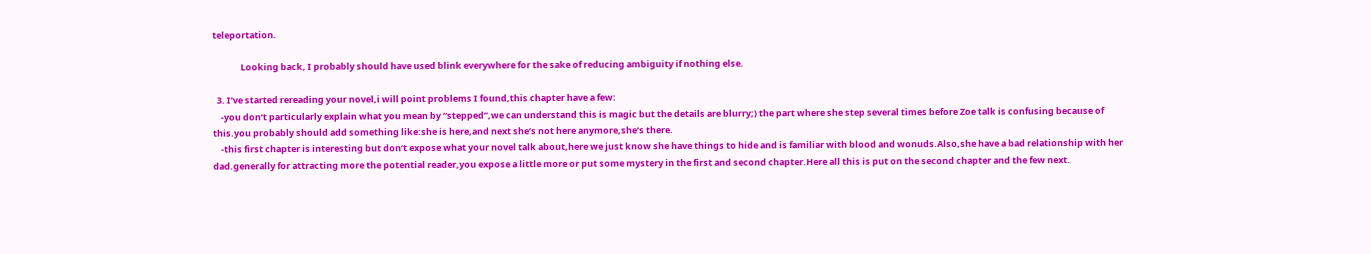teleportation.

              Looking back, I probably should have used blink everywhere for the sake of reducing ambiguity if nothing else.

  3. I’ve started rereading your novel,i will point problems I found,this chapter have a few:
    -you don’t particularly explain what you mean by “stepped”,we can understand this is magic but the details are blurry;) the part where she step several times before Zoe talk is confusing because of this.you probably should add something like:she is here,and next she’s not here anymore,she’s there.
    -this first chapter is interesting but don’t expose what your novel talk about,here we just know she have things to hide and is familiar with blood and wonuds.Also,she have a bad relationship with her dad.generally for attracting more the potential reader,you expose a little more or put some mystery in the first and second chapter.Here all this is put on the second chapter and the few next.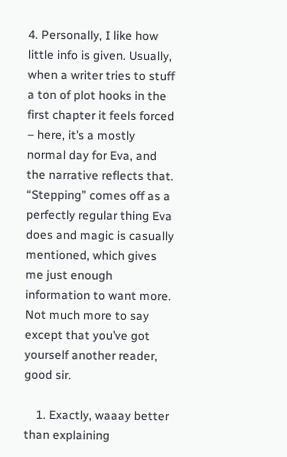4. Personally, I like how little info is given. Usually, when a writer tries to stuff a ton of plot hooks in the first chapter it feels forced – here, it’s a mostly normal day for Eva, and the narrative reflects that. “Stepping” comes off as a perfectly regular thing Eva does and magic is casually mentioned, which gives me just enough information to want more. Not much more to say except that you’ve got yourself another reader, good sir.

    1. Exactly, waaay better than explaining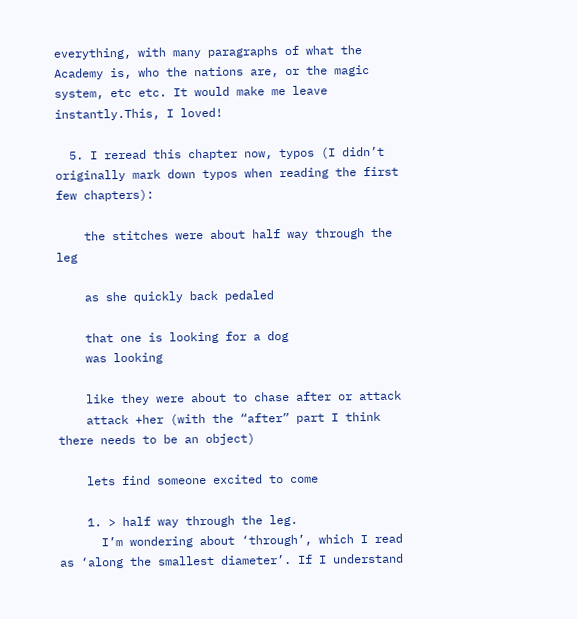everything, with many paragraphs of what the Academy is, who the nations are, or the magic system, etc etc. It would make me leave instantly.This, I loved!

  5. I reread this chapter now, typos (I didn’t originally mark down typos when reading the first few chapters):

    the stitches were about half way through the leg

    as she quickly back pedaled

    that one is looking for a dog
    was looking

    like they were about to chase after or attack
    attack +her (with the “after” part I think there needs to be an object)

    lets find someone excited to come

    1. > half way through the leg.
      I’m wondering about ‘through’, which I read as ‘along the smallest diameter’. If I understand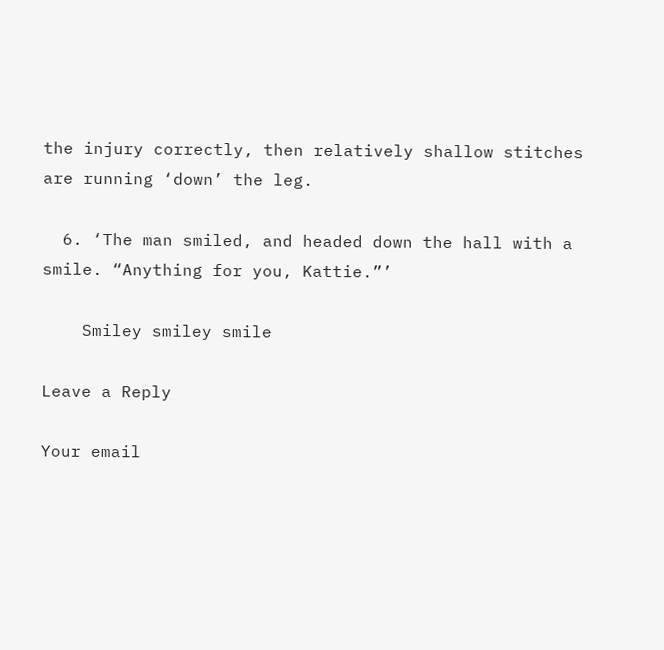the injury correctly, then relatively shallow stitches are running ‘down’ the leg.

  6. ‘The man smiled, and headed down the hall with a smile. “Anything for you, Kattie.”’

    Smiley smiley smile

Leave a Reply

Your email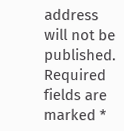address will not be published. Required fields are marked *